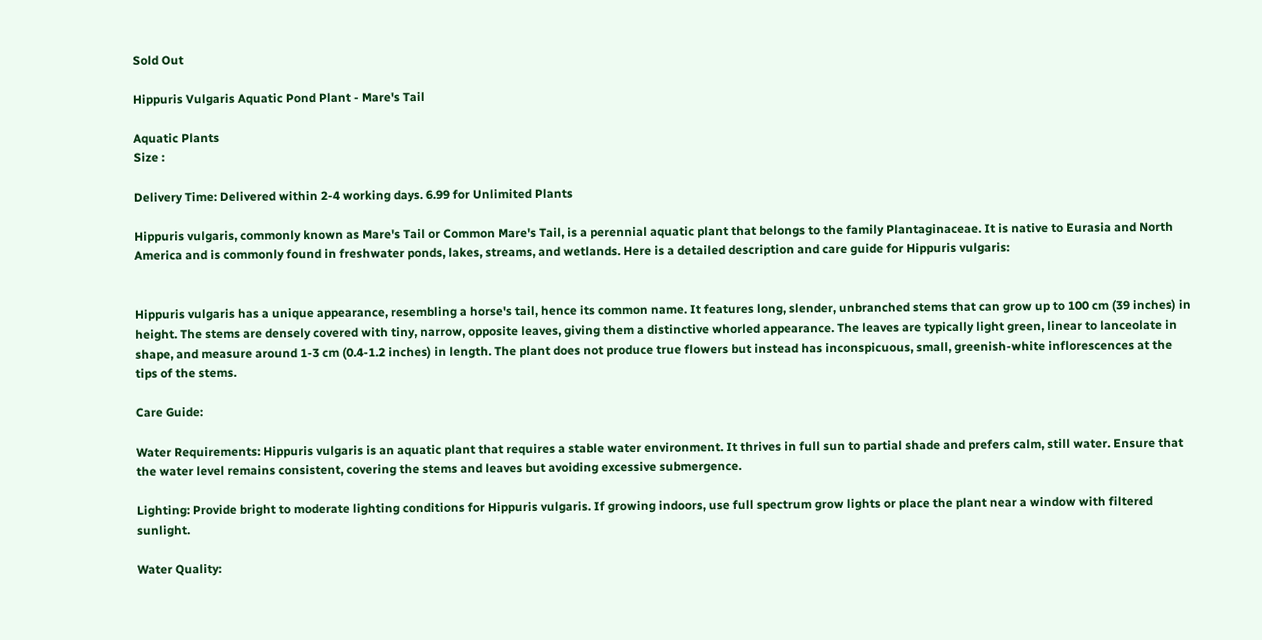Sold Out

Hippuris Vulgaris Aquatic Pond Plant - Mare's Tail

Aquatic Plants
Size :

Delivery Time: Delivered within 2-4 working days. 6.99 for Unlimited Plants

Hippuris vulgaris, commonly known as Mare's Tail or Common Mare's Tail, is a perennial aquatic plant that belongs to the family Plantaginaceae. It is native to Eurasia and North America and is commonly found in freshwater ponds, lakes, streams, and wetlands. Here is a detailed description and care guide for Hippuris vulgaris:


Hippuris vulgaris has a unique appearance, resembling a horse's tail, hence its common name. It features long, slender, unbranched stems that can grow up to 100 cm (39 inches) in height. The stems are densely covered with tiny, narrow, opposite leaves, giving them a distinctive whorled appearance. The leaves are typically light green, linear to lanceolate in shape, and measure around 1-3 cm (0.4-1.2 inches) in length. The plant does not produce true flowers but instead has inconspicuous, small, greenish-white inflorescences at the tips of the stems.

Care Guide:

Water Requirements: Hippuris vulgaris is an aquatic plant that requires a stable water environment. It thrives in full sun to partial shade and prefers calm, still water. Ensure that the water level remains consistent, covering the stems and leaves but avoiding excessive submergence.

Lighting: Provide bright to moderate lighting conditions for Hippuris vulgaris. If growing indoors, use full spectrum grow lights or place the plant near a window with filtered sunlight.

Water Quality: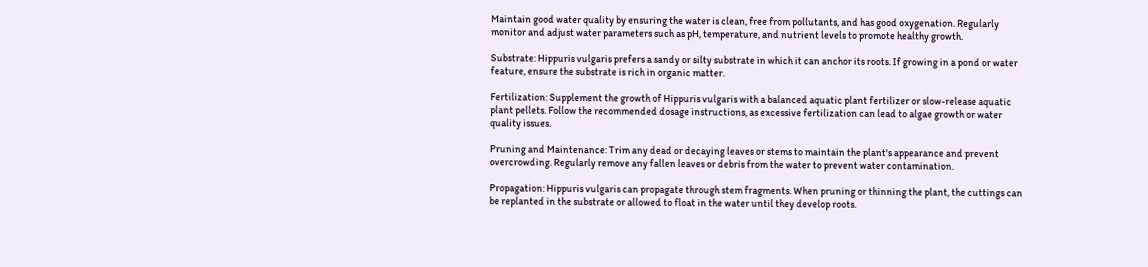Maintain good water quality by ensuring the water is clean, free from pollutants, and has good oxygenation. Regularly monitor and adjust water parameters such as pH, temperature, and nutrient levels to promote healthy growth.

Substrate: Hippuris vulgaris prefers a sandy or silty substrate in which it can anchor its roots. If growing in a pond or water feature, ensure the substrate is rich in organic matter.

Fertilization: Supplement the growth of Hippuris vulgaris with a balanced aquatic plant fertilizer or slow-release aquatic plant pellets. Follow the recommended dosage instructions, as excessive fertilization can lead to algae growth or water quality issues.

Pruning and Maintenance: Trim any dead or decaying leaves or stems to maintain the plant's appearance and prevent overcrowding. Regularly remove any fallen leaves or debris from the water to prevent water contamination.

Propagation: Hippuris vulgaris can propagate through stem fragments. When pruning or thinning the plant, the cuttings can be replanted in the substrate or allowed to float in the water until they develop roots.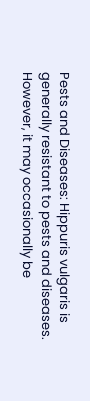Pests and Diseases: Hippuris vulgaris is generally resistant to pests and diseases. However, it may occasionally be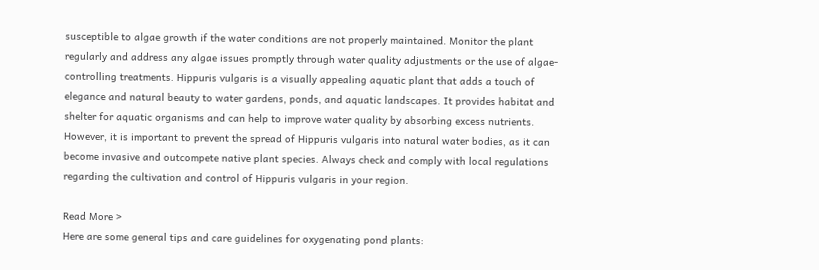susceptible to algae growth if the water conditions are not properly maintained. Monitor the plant regularly and address any algae issues promptly through water quality adjustments or the use of algae-controlling treatments. Hippuris vulgaris is a visually appealing aquatic plant that adds a touch of elegance and natural beauty to water gardens, ponds, and aquatic landscapes. It provides habitat and shelter for aquatic organisms and can help to improve water quality by absorbing excess nutrients. However, it is important to prevent the spread of Hippuris vulgaris into natural water bodies, as it can become invasive and outcompete native plant species. Always check and comply with local regulations regarding the cultivation and control of Hippuris vulgaris in your region.

Read More >
Here are some general tips and care guidelines for oxygenating pond plants: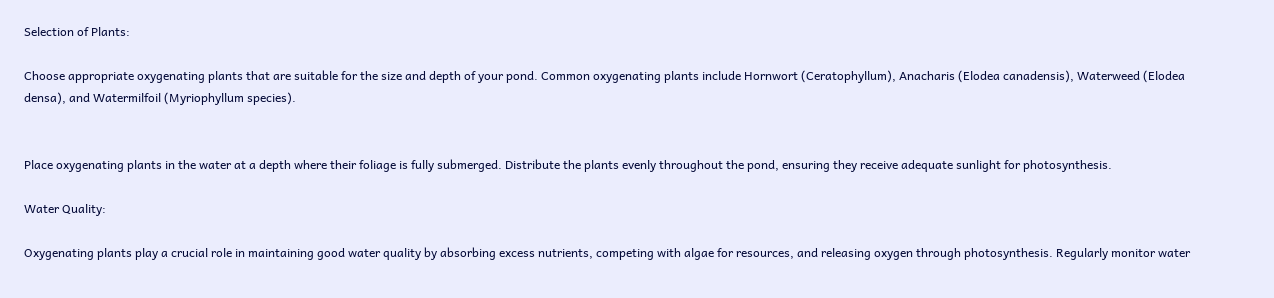Selection of Plants:

Choose appropriate oxygenating plants that are suitable for the size and depth of your pond. Common oxygenating plants include Hornwort (Ceratophyllum), Anacharis (Elodea canadensis), Waterweed (Elodea densa), and Watermilfoil (Myriophyllum species).


Place oxygenating plants in the water at a depth where their foliage is fully submerged. Distribute the plants evenly throughout the pond, ensuring they receive adequate sunlight for photosynthesis.

Water Quality:

Oxygenating plants play a crucial role in maintaining good water quality by absorbing excess nutrients, competing with algae for resources, and releasing oxygen through photosynthesis. Regularly monitor water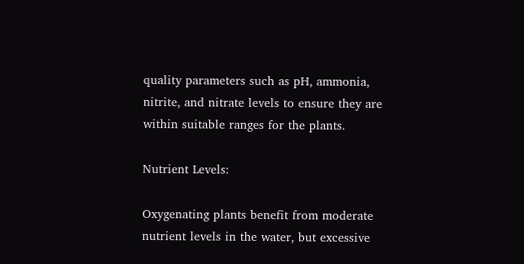quality parameters such as pH, ammonia, nitrite, and nitrate levels to ensure they are within suitable ranges for the plants.

Nutrient Levels:

Oxygenating plants benefit from moderate nutrient levels in the water, but excessive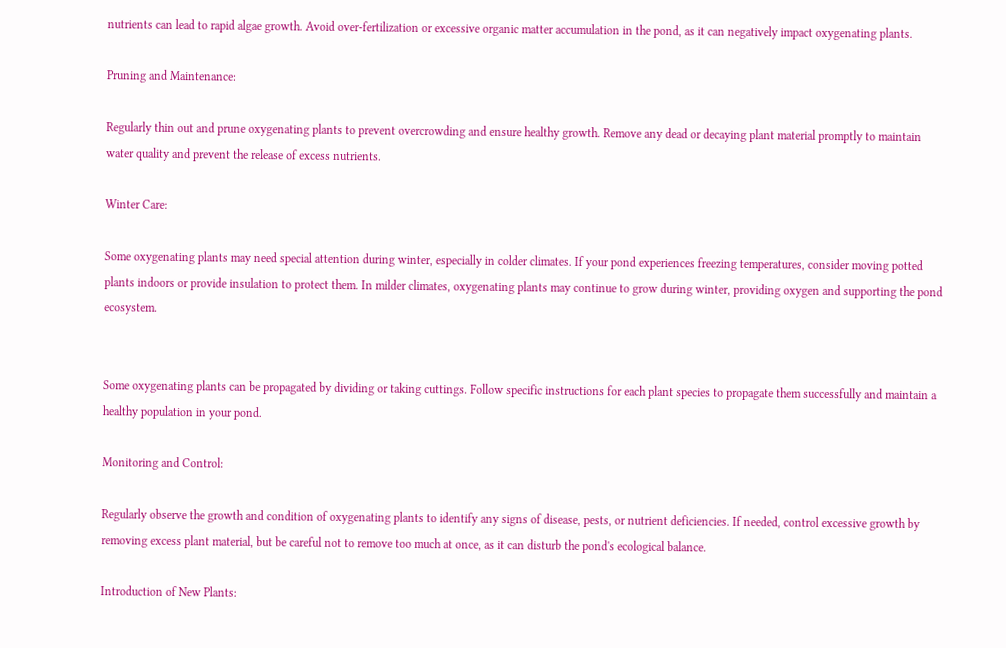nutrients can lead to rapid algae growth. Avoid over-fertilization or excessive organic matter accumulation in the pond, as it can negatively impact oxygenating plants.

Pruning and Maintenance:

Regularly thin out and prune oxygenating plants to prevent overcrowding and ensure healthy growth. Remove any dead or decaying plant material promptly to maintain water quality and prevent the release of excess nutrients.

Winter Care:

Some oxygenating plants may need special attention during winter, especially in colder climates. If your pond experiences freezing temperatures, consider moving potted plants indoors or provide insulation to protect them. In milder climates, oxygenating plants may continue to grow during winter, providing oxygen and supporting the pond ecosystem.


Some oxygenating plants can be propagated by dividing or taking cuttings. Follow specific instructions for each plant species to propagate them successfully and maintain a healthy population in your pond.

Monitoring and Control:

Regularly observe the growth and condition of oxygenating plants to identify any signs of disease, pests, or nutrient deficiencies. If needed, control excessive growth by removing excess plant material, but be careful not to remove too much at once, as it can disturb the pond's ecological balance.

Introduction of New Plants: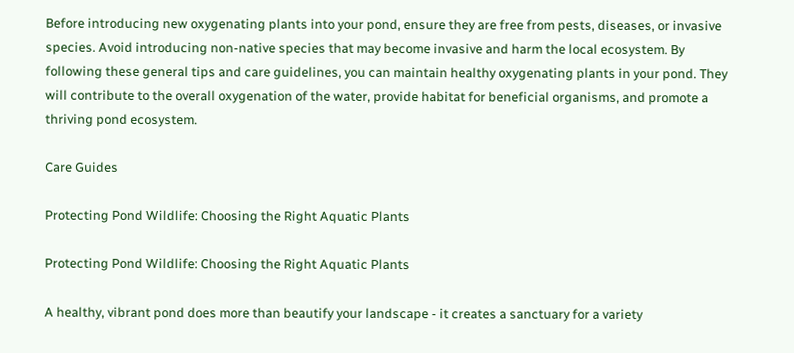Before introducing new oxygenating plants into your pond, ensure they are free from pests, diseases, or invasive species. Avoid introducing non-native species that may become invasive and harm the local ecosystem. By following these general tips and care guidelines, you can maintain healthy oxygenating plants in your pond. They will contribute to the overall oxygenation of the water, provide habitat for beneficial organisms, and promote a thriving pond ecosystem.

Care Guides

Protecting Pond Wildlife: Choosing the Right Aquatic Plants

Protecting Pond Wildlife: Choosing the Right Aquatic Plants

A healthy, vibrant pond does more than beautify your landscape - it creates a sanctuary for a variety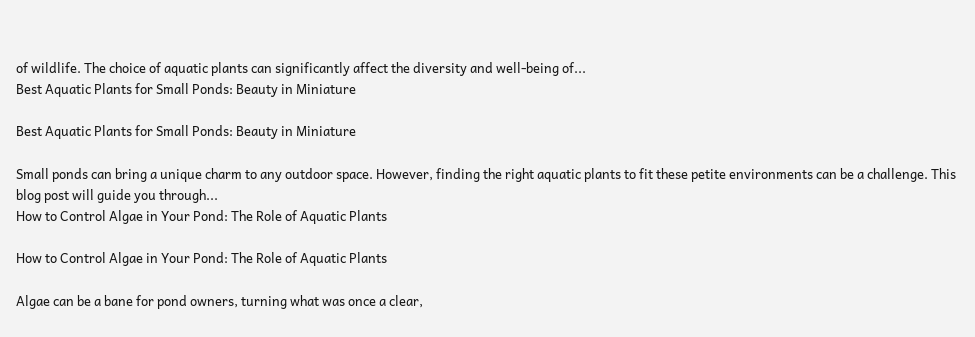of wildlife. The choice of aquatic plants can significantly affect the diversity and well-being of...
Best Aquatic Plants for Small Ponds: Beauty in Miniature

Best Aquatic Plants for Small Ponds: Beauty in Miniature

Small ponds can bring a unique charm to any outdoor space. However, finding the right aquatic plants to fit these petite environments can be a challenge. This blog post will guide you through...
How to Control Algae in Your Pond: The Role of Aquatic Plants

How to Control Algae in Your Pond: The Role of Aquatic Plants

Algae can be a bane for pond owners, turning what was once a clear,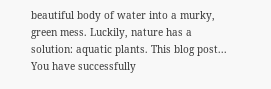beautiful body of water into a murky, green mess. Luckily, nature has a solution: aquatic plants. This blog post...
You have successfully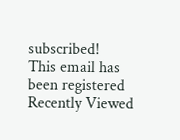subscribed!
This email has been registered
Recently Viewed